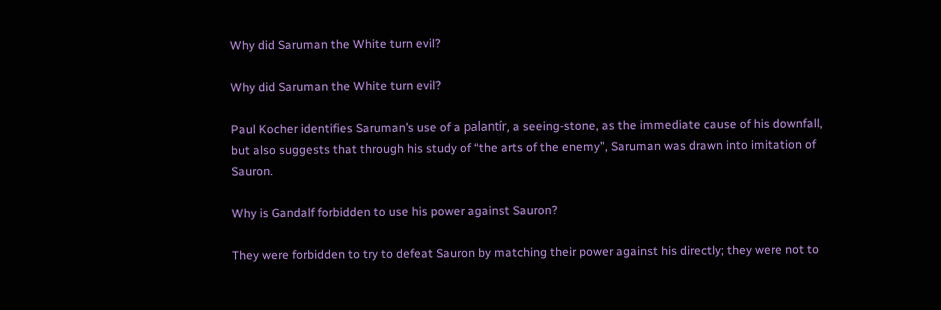Why did Saruman the White turn evil?

Why did Saruman the White turn evil?

Paul Kocher identifies Saruman’s use of a palantír, a seeing-stone, as the immediate cause of his downfall, but also suggests that through his study of “the arts of the enemy”, Saruman was drawn into imitation of Sauron.

Why is Gandalf forbidden to use his power against Sauron?

They were forbidden to try to defeat Sauron by matching their power against his directly; they were not to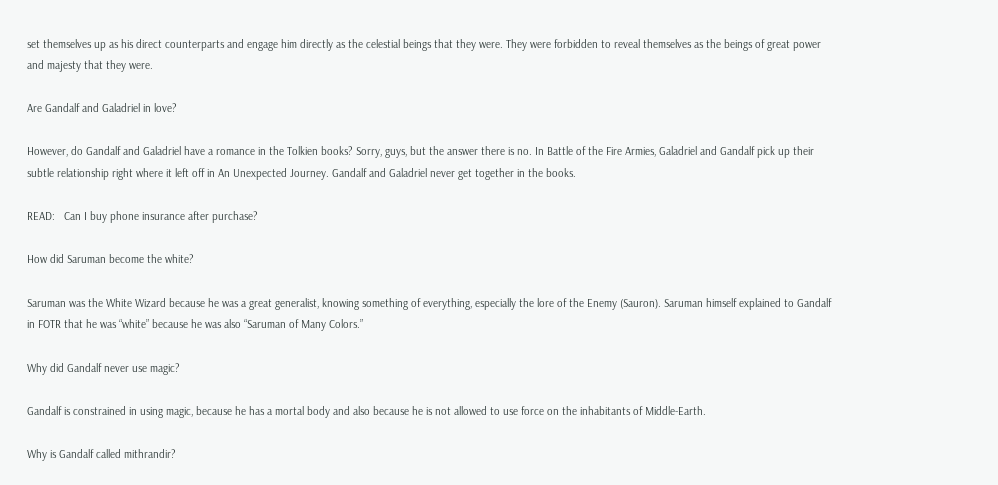set themselves up as his direct counterparts and engage him directly as the celestial beings that they were. They were forbidden to reveal themselves as the beings of great power and majesty that they were.

Are Gandalf and Galadriel in love?

However, do Gandalf and Galadriel have a romance in the Tolkien books? Sorry, guys, but the answer there is no. In Battle of the Fire Armies, Galadriel and Gandalf pick up their subtle relationship right where it left off in An Unexpected Journey. Gandalf and Galadriel never get together in the books.

READ:   Can I buy phone insurance after purchase?

How did Saruman become the white?

Saruman was the White Wizard because he was a great generalist, knowing something of everything, especially the lore of the Enemy (Sauron). Saruman himself explained to Gandalf in FOTR that he was “white” because he was also “Saruman of Many Colors.”

Why did Gandalf never use magic?

Gandalf is constrained in using magic, because he has a mortal body and also because he is not allowed to use force on the inhabitants of Middle-Earth.

Why is Gandalf called mithrandir?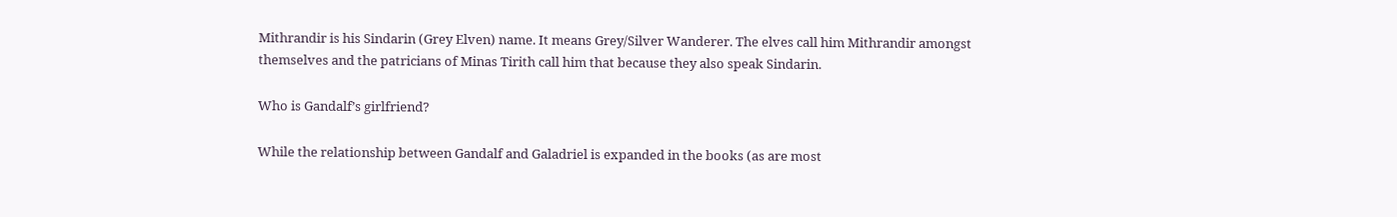Mithrandir is his Sindarin (Grey Elven) name. It means Grey/Silver Wanderer. The elves call him Mithrandir amongst themselves and the patricians of Minas Tirith call him that because they also speak Sindarin.

Who is Gandalf’s girlfriend?

While the relationship between Gandalf and Galadriel is expanded in the books (as are most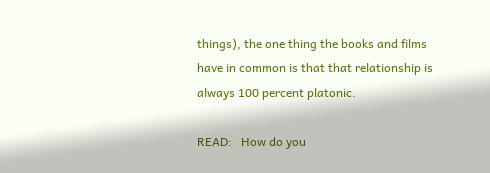things), the one thing the books and films have in common is that that relationship is always 100 percent platonic.

READ:   How do you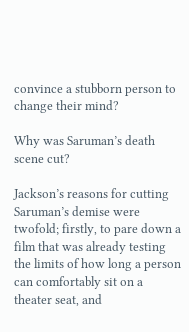convince a stubborn person to change their mind?

Why was Saruman’s death scene cut?

Jackson’s reasons for cutting Saruman’s demise were twofold; firstly, to pare down a film that was already testing the limits of how long a person can comfortably sit on a theater seat, and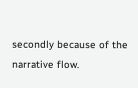secondly because of the narrative flow.